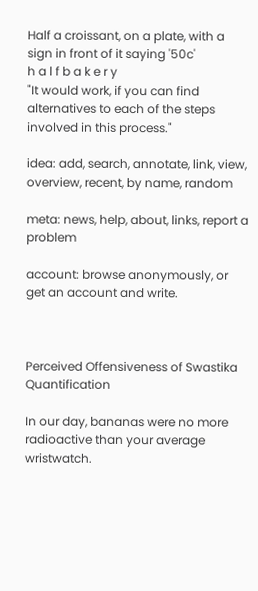Half a croissant, on a plate, with a sign in front of it saying '50c'
h a l f b a k e r y
"It would work, if you can find alternatives to each of the steps involved in this process."

idea: add, search, annotate, link, view, overview, recent, by name, random

meta: news, help, about, links, report a problem

account: browse anonymously, or get an account and write.



Perceived Offensiveness of Swastika Quantification

In our day, bananas were no more radioactive than your average wristwatch.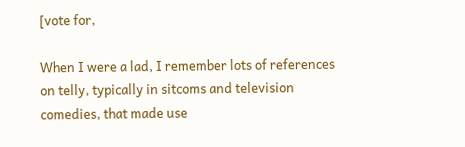[vote for,

When I were a lad, I remember lots of references on telly, typically in sitcoms and television comedies, that made use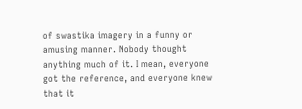of swastika imagery in a funny or amusing manner. Nobody thought anything much of it. I mean, everyone got the reference, and everyone knew that it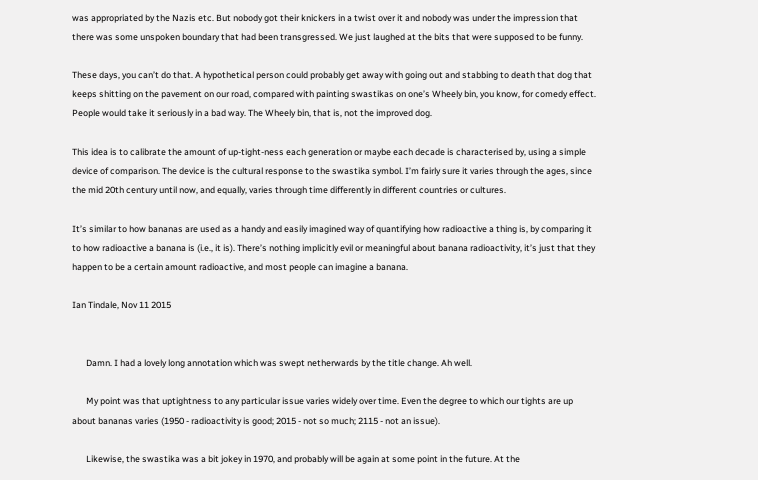was appropriated by the Nazis etc. But nobody got their knickers in a twist over it and nobody was under the impression that there was some unspoken boundary that had been transgressed. We just laughed at the bits that were supposed to be funny.

These days, you can’t do that. A hypothetical person could probably get away with going out and stabbing to death that dog that keeps shitting on the pavement on our road, compared with painting swastikas on one’s Wheely bin, you know, for comedy effect. People would take it seriously in a bad way. The Wheely bin, that is, not the improved dog.

This idea is to calibrate the amount of up-tight-ness each generation or maybe each decade is characterised by, using a simple device of comparison. The device is the cultural response to the swastika symbol. I’m fairly sure it varies through the ages, since the mid 20th century until now, and equally, varies through time differently in different countries or cultures.

It’s similar to how bananas are used as a handy and easily imagined way of quantifying how radioactive a thing is, by comparing it to how radioactive a banana is (i.e., it is). There’s nothing implicitly evil or meaningful about banana radioactivity, it’s just that they happen to be a certain amount radioactive, and most people can imagine a banana.

Ian Tindale, Nov 11 2015


       Damn. I had a lovely long annotation which was swept netherwards by the title change. Ah well.

       My point was that uptightness to any particular issue varies widely over time. Even the degree to which our tights are up about bananas varies (1950 - radioactivity is good; 2015 - not so much; 2115 - not an issue).

       Likewise, the swastika was a bit jokey in 1970, and probably will be again at some point in the future. At the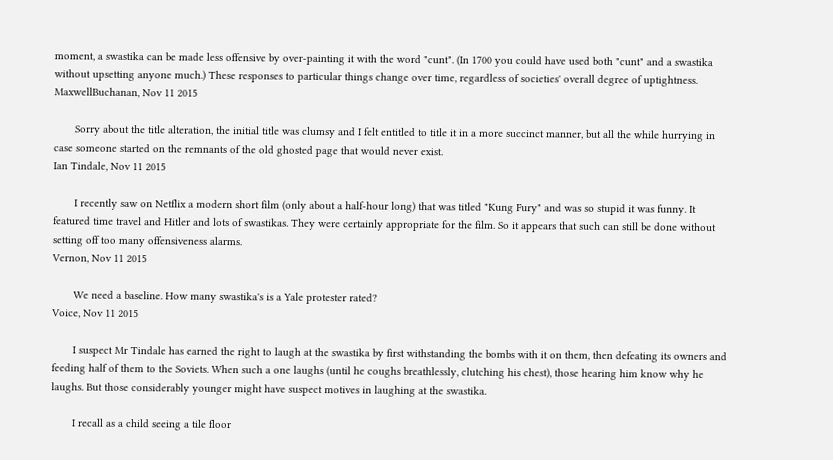moment, a swastika can be made less offensive by over-painting it with the word "cunt". (In 1700 you could have used both "cunt" and a swastika without upsetting anyone much.) These responses to particular things change over time, regardless of societies' overall degree of uptightness.
MaxwellBuchanan, Nov 11 2015

       Sorry about the title alteration, the initial title was clumsy and I felt entitled to title it in a more succinct manner, but all the while hurrying in case someone started on the remnants of the old ghosted page that would never exist.
Ian Tindale, Nov 11 2015

       I recently saw on Netflix a modern short film (only about a half-hour long) that was titled "Kung Fury" and was so stupid it was funny. It featured time travel and Hitler and lots of swastikas. They were certainly appropriate for the film. So it appears that such can still be done without setting off too many offensiveness alarms.
Vernon, Nov 11 2015

       We need a baseline. How many swastika's is a Yale protester rated?
Voice, Nov 11 2015

       I suspect Mr Tindale has earned the right to laugh at the swastika by first withstanding the bombs with it on them, then defeating its owners and feeding half of them to the Soviets. When such a one laughs (until he coughs breathlessly, clutching his chest), those hearing him know why he laughs. But those considerably younger might have suspect motives in laughing at the swastika.

       I recall as a child seeing a tile floor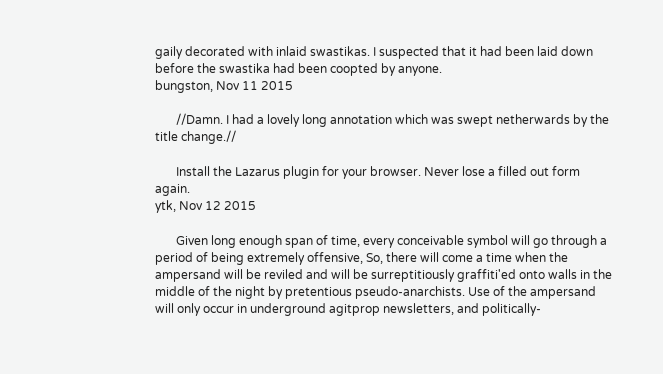gaily decorated with inlaid swastikas. I suspected that it had been laid down before the swastika had been coopted by anyone.
bungston, Nov 11 2015

       //Damn. I had a lovely long annotation which was swept netherwards by the title change.//

       Install the Lazarus plugin for your browser. Never lose a filled out form again.
ytk, Nov 12 2015

       Given long enough span of time, every conceivable symbol will go through a period of being extremely offensive, So, there will come a time when the ampersand will be reviled and will be surreptitiously graffiti'ed onto walls in the middle of the night by pretentious pseudo-anarchists. Use of the ampersand will only occur in underground agitprop newsletters, and politically-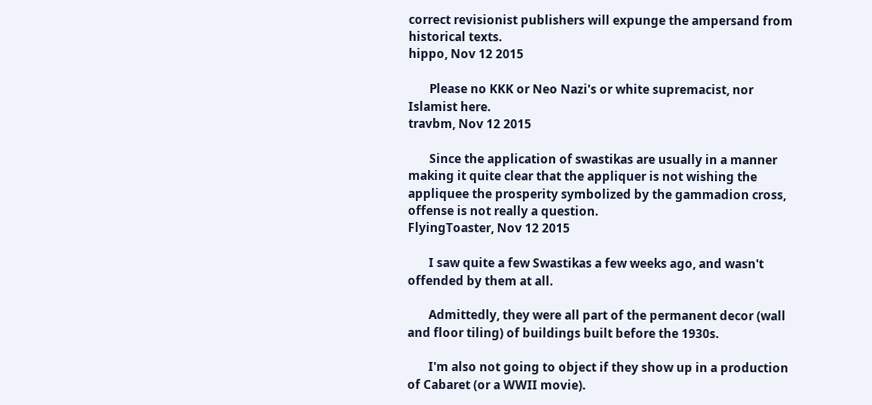correct revisionist publishers will expunge the ampersand from historical texts.
hippo, Nov 12 2015

       Please no KKK or Neo Nazi's or white supremacist, nor Islamist here.
travbm, Nov 12 2015

       Since the application of swastikas are usually in a manner making it quite clear that the appliquer is not wishing the appliquee the prosperity symbolized by the gammadion cross, offense is not really a question.
FlyingToaster, Nov 12 2015

       I saw quite a few Swastikas a few weeks ago, and wasn't offended by them at all.

       Admittedly, they were all part of the permanent decor (wall and floor tiling) of buildings built before the 1930s.

       I'm also not going to object if they show up in a production of Cabaret (or a WWII movie).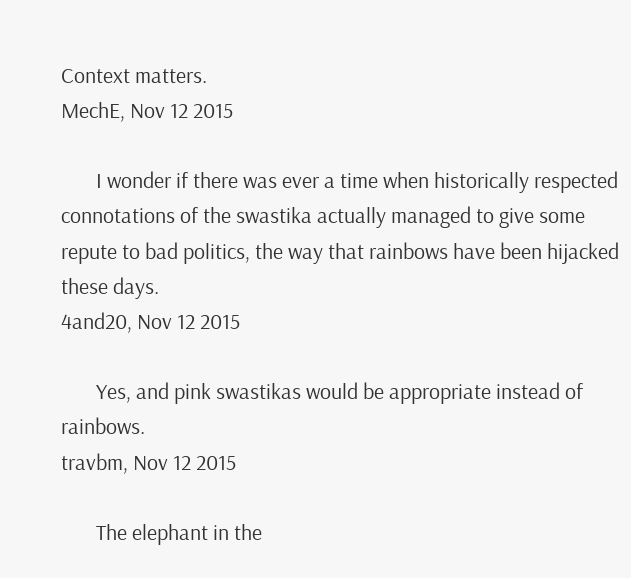Context matters.
MechE, Nov 12 2015

       I wonder if there was ever a time when historically respected connotations of the swastika actually managed to give some repute to bad politics, the way that rainbows have been hijacked these days.
4and20, Nov 12 2015

       Yes, and pink swastikas would be appropriate instead of rainbows.
travbm, Nov 12 2015

       The elephant in the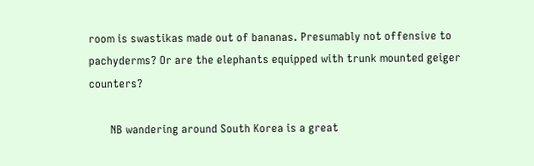room is swastikas made out of bananas. Presumably not offensive to pachyderms? Or are the elephants equipped with trunk mounted geiger counters?

       NB wandering around South Korea is a great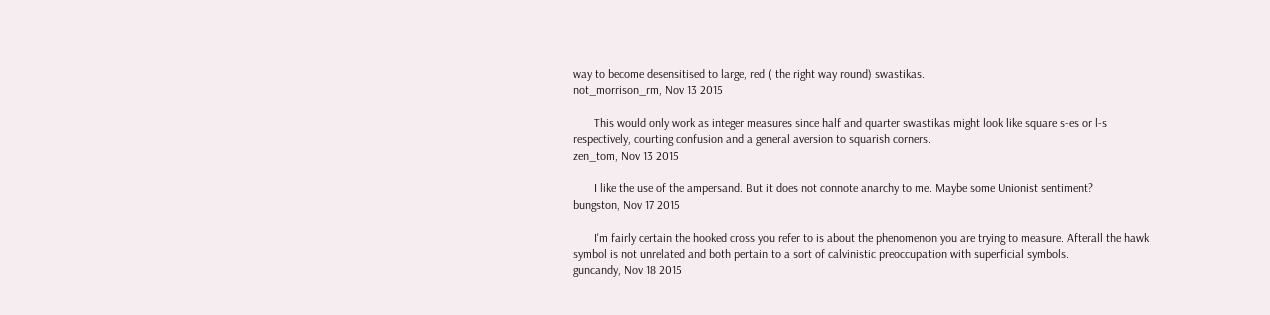way to become desensitised to large, red ( the right way round) swastikas.
not_morrison_rm, Nov 13 2015

       This would only work as integer measures since half and quarter swastikas might look like square s-es or l-s respectively, courting confusion and a general aversion to squarish corners.
zen_tom, Nov 13 2015

       I like the use of the ampersand. But it does not connote anarchy to me. Maybe some Unionist sentiment?
bungston, Nov 17 2015

       I'm fairly certain the hooked cross you refer to is about the phenomenon you are trying to measure. Afterall the hawk symbol is not unrelated and both pertain to a sort of calvinistic preoccupation with superficial symbols.
guncandy, Nov 18 2015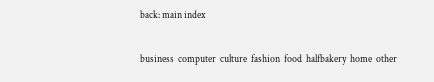back: main index

business  computer  culture  fashion  food  halfbakery  home  other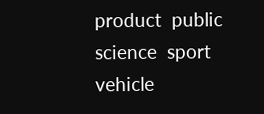product  public  science  sport  vehicle